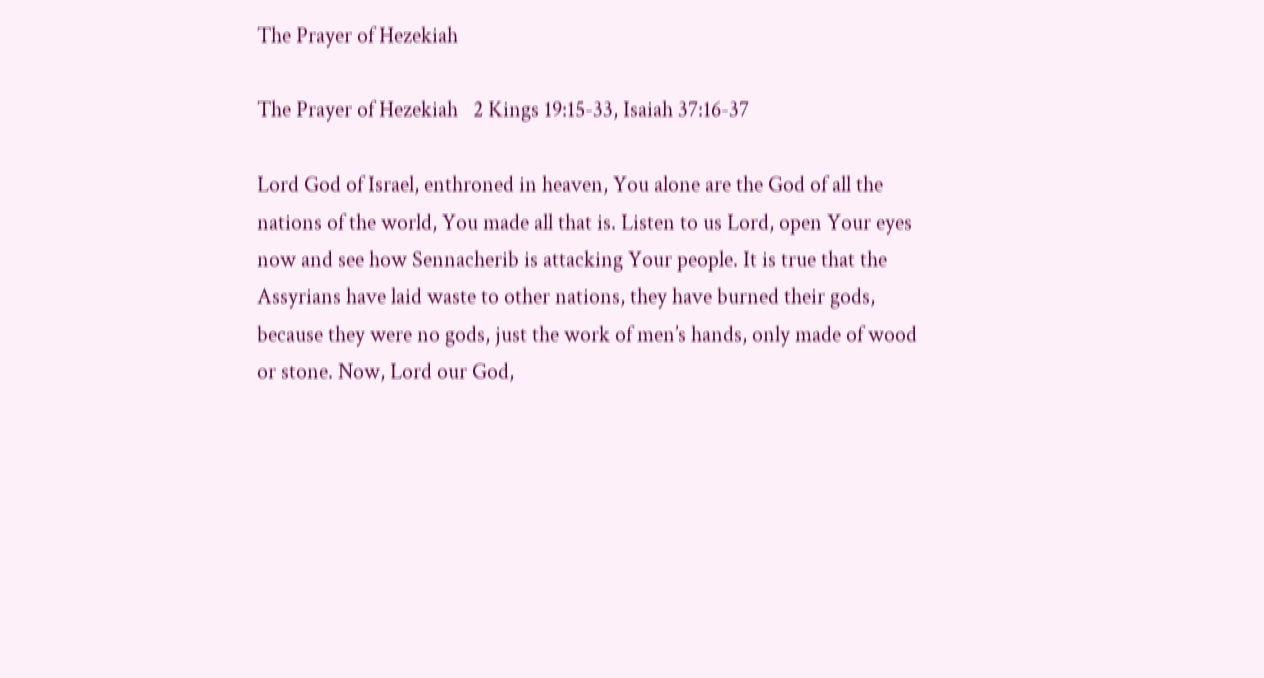The Prayer of Hezekiah

The Prayer of Hezekiah   2 Kings 19:15-33, Isaiah 37:16-37

Lord God of Israel, enthroned in heaven, You alone are the God of all the nations of the world, You made all that is. Listen to us Lord, open Your eyes now and see how Sennacherib is attacking Your people. It is true that the Assyrians have laid waste to other nations, they have burned their gods, because they were no gods, just the work of men’s hands, only made of wood or stone. Now, Lord our God,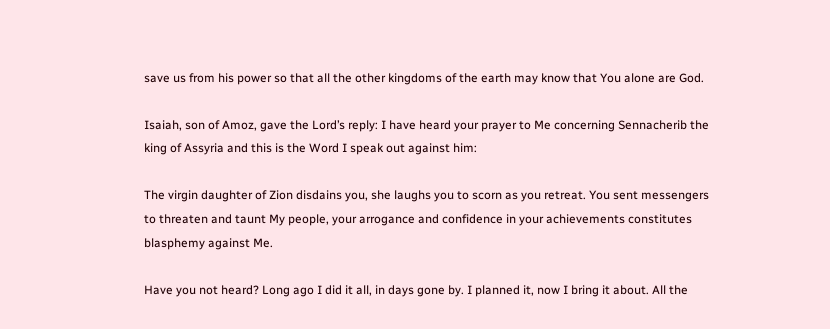save us from his power so that all the other kingdoms of the earth may know that You alone are God.

Isaiah, son of Amoz, gave the Lord’s reply: I have heard your prayer to Me concerning Sennacherib the king of Assyria and this is the Word I speak out against him:

The virgin daughter of Zion disdains you, she laughs you to scorn as you retreat. You sent messengers to threaten and taunt My people, your arrogance and confidence in your achievements constitutes blasphemy against Me.

Have you not heard? Long ago I did it all, in days gone by. I planned it, now I bring it about. All the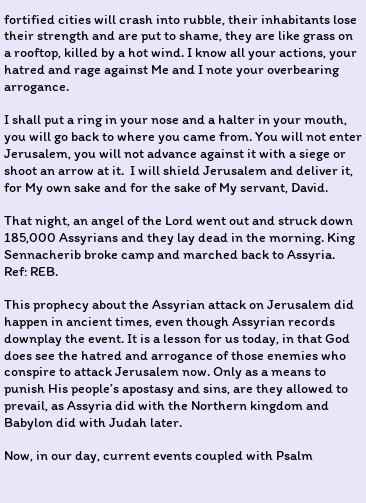fortified cities will crash into rubble, their inhabitants lose their strength and are put to shame, they are like grass on a rooftop, killed by a hot wind. I know all your actions, your hatred and rage against Me and I note your overbearing arrogance.

I shall put a ring in your nose and a halter in your mouth, you will go back to where you came from. You will not enter Jerusalem, you will not advance against it with a siege or shoot an arrow at it.  I will shield Jerusalem and deliver it, for My own sake and for the sake of My servant, David.

That night, an angel of the Lord went out and struck down 185,000 Assyrians and they lay dead in the morning. King Sennacherib broke camp and marched back to Assyria.   Ref: REB.

This prophecy about the Assyrian attack on Jerusalem did happen in ancient times, even though Assyrian records downplay the event. It is a lesson for us today, in that God does see the hatred and arrogance of those enemies who conspire to attack Jerusalem now. Only as a means to punish His people’s apostasy and sins, are they allowed to prevail, as Assyria did with the Northern kingdom and Babylon did with Judah later.

Now, in our day, current events coupled with Psalm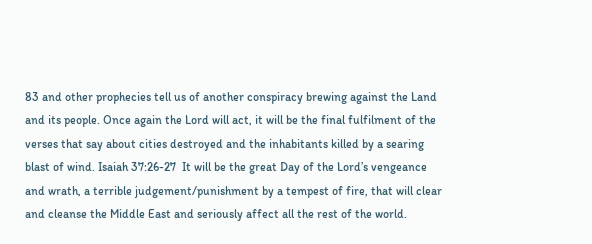83 and other prophecies tell us of another conspiracy brewing against the Land and its people. Once again the Lord will act, it will be the final fulfilment of the verses that say about cities destroyed and the inhabitants killed by a searing blast of wind. Isaiah 37:26-27  It will be the great Day of the Lord’s vengeance and wrath, a terrible judgement/punishment by a tempest of fire, that will clear and cleanse the Middle East and seriously affect all the rest of the world.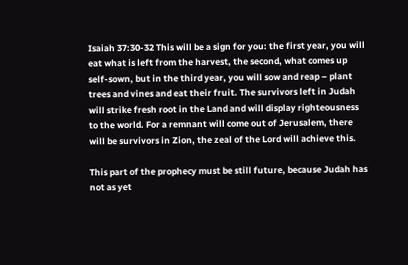Isaiah 37:30-32 This will be a sign for you: the first year, you will eat what is left from the harvest, the second, what comes up self-sown, but in the third year, you will sow and reap – plant trees and vines and eat their fruit. The survivors left in Judah will strike fresh root in the Land and will display righteousness to the world. For a remnant will come out of Jerusalem, there will be survivors in Zion, the zeal of the Lord will achieve this.

This part of the prophecy must be still future, because Judah has not as yet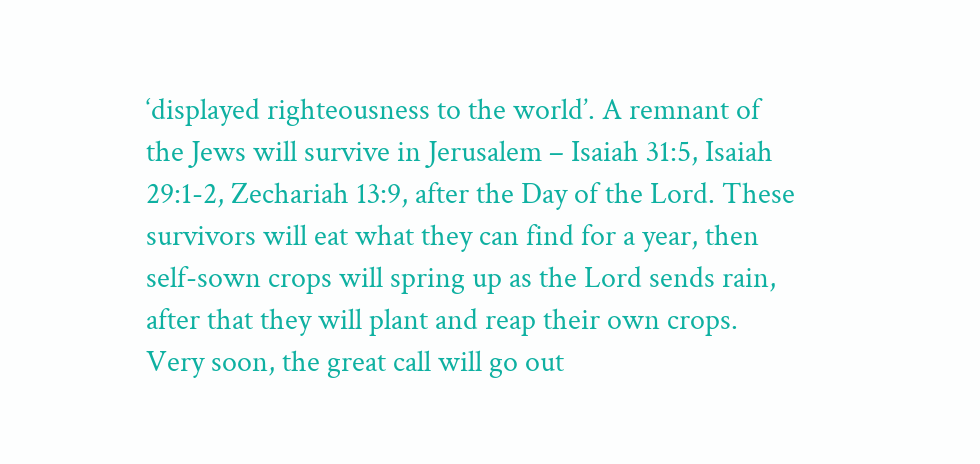‘displayed righteousness to the world’. A remnant of the Jews will survive in Jerusalem – Isaiah 31:5, Isaiah 29:1-2, Zechariah 13:9, after the Day of the Lord. These survivors will eat what they can find for a year, then self-sown crops will spring up as the Lord sends rain, after that they will plant and reap their own crops. Very soon, the great call will go out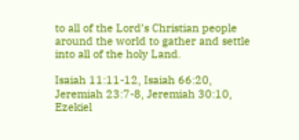to all of the Lord’s Christian people around the world to gather and settle into all of the holy Land.

Isaiah 11:11-12, Isaiah 66:20, Jeremiah 23:7-8, Jeremiah 30:10, Ezekiel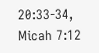20:33-34, Micah 7:12